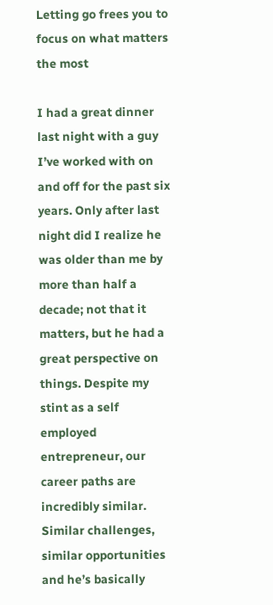Letting go frees you to focus on what matters the most

I had a great dinner last night with a guy I’ve worked with on and off for the past six years. Only after last night did I realize he was older than me by more than half a decade; not that it matters, but he had a great perspective on things. Despite my stint as a self employed entrepreneur, our career paths are incredibly similar. Similar challenges, similar opportunities and he’s basically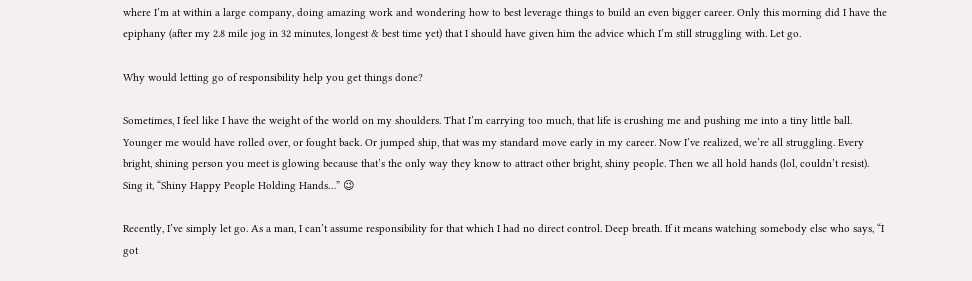where I’m at within a large company, doing amazing work and wondering how to best leverage things to build an even bigger career. Only this morning did I have the epiphany (after my 2.8 mile jog in 32 minutes, longest & best time yet) that I should have given him the advice which I’m still struggling with. Let go.

Why would letting go of responsibility help you get things done?

Sometimes, I feel like I have the weight of the world on my shoulders. That I’m carrying too much, that life is crushing me and pushing me into a tiny little ball. Younger me would have rolled over, or fought back. Or jumped ship, that was my standard move early in my career. Now I’ve realized, we’re all struggling. Every bright, shining person you meet is glowing because that’s the only way they know to attract other bright, shiny people. Then we all hold hands (lol, couldn’t resist). Sing it, “Shiny Happy People Holding Hands…” 😉

Recently, I’ve simply let go. As a man, I can’t assume responsibility for that which I had no direct control. Deep breath. If it means watching somebody else who says, “I got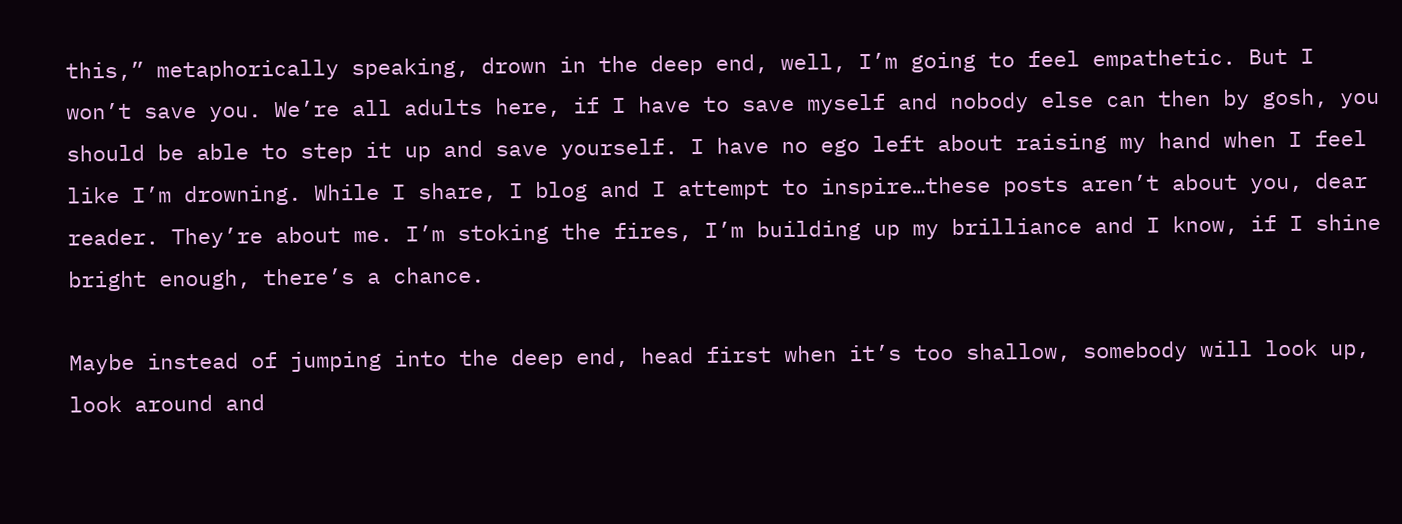this,” metaphorically speaking, drown in the deep end, well, I’m going to feel empathetic. But I won’t save you. We’re all adults here, if I have to save myself and nobody else can then by gosh, you should be able to step it up and save yourself. I have no ego left about raising my hand when I feel like I’m drowning. While I share, I blog and I attempt to inspire…these posts aren’t about you, dear reader. They’re about me. I’m stoking the fires, I’m building up my brilliance and I know, if I shine bright enough, there’s a chance.

Maybe instead of jumping into the deep end, head first when it’s too shallow, somebody will look up, look around and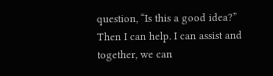question, “Is this a good idea?” Then I can help. I can assist and together, we can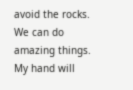avoid the rocks. We can do amazing things. My hand will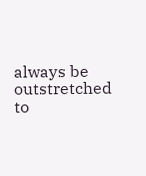always be outstretched to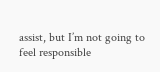assist, but I’m not going to feel responsible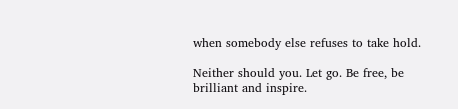when somebody else refuses to take hold.

Neither should you. Let go. Be free, be brilliant and inspire.